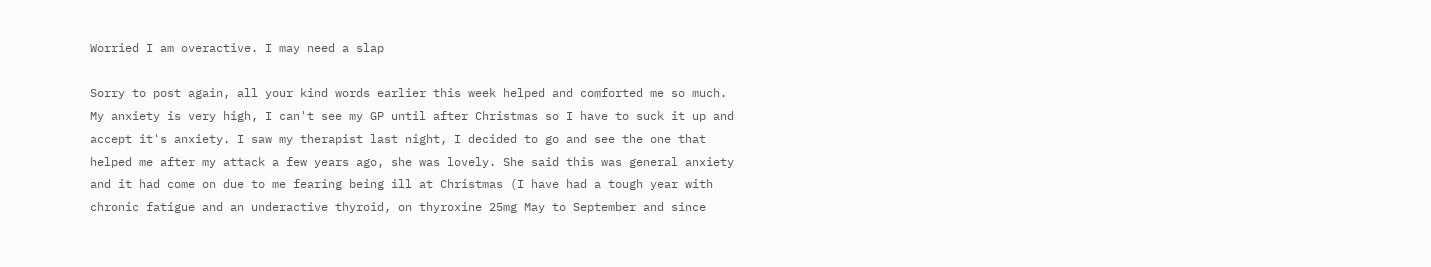Worried I am overactive. I may need a slap

Sorry to post again, all your kind words earlier this week helped and comforted me so much. My anxiety is very high, I can't see my GP until after Christmas so I have to suck it up and accept it's anxiety. I saw my therapist last night, I decided to go and see the one that helped me after my attack a few years ago, she was lovely. She said this was general anxiety and it had come on due to me fearing being ill at Christmas (I have had a tough year with chronic fatigue and an underactive thyroid, on thyroxine 25mg May to September and since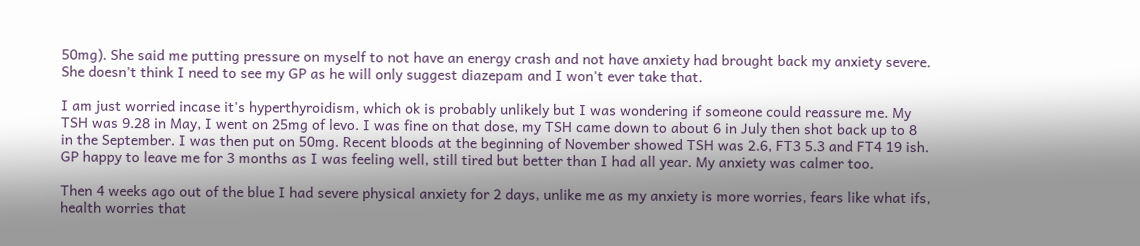50mg). She said me putting pressure on myself to not have an energy crash and not have anxiety had brought back my anxiety severe. She doesn't think I need to see my GP as he will only suggest diazepam and I won't ever take that.

I am just worried incase it's hyperthyroidism, which ok is probably unlikely but I was wondering if someone could reassure me. My TSH was 9.28 in May, I went on 25mg of levo. I was fine on that dose, my TSH came down to about 6 in July then shot back up to 8 in the September. I was then put on 50mg. Recent bloods at the beginning of November showed TSH was 2.6, FT3 5.3 and FT4 19 ish. GP happy to leave me for 3 months as I was feeling well, still tired but better than I had all year. My anxiety was calmer too.

Then 4 weeks ago out of the blue I had severe physical anxiety for 2 days, unlike me as my anxiety is more worries, fears like what ifs, health worries that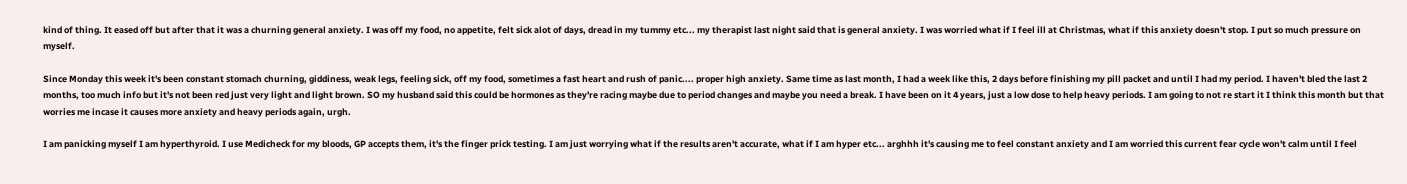kind of thing. It eased off but after that it was a churning general anxiety. I was off my food, no appetite, felt sick alot of days, dread in my tummy etc... my therapist last night said that is general anxiety. I was worried what if I feel ill at Christmas, what if this anxiety doesn't stop. I put so much pressure on myself.

Since Monday this week it's been constant stomach churning, giddiness, weak legs, feeling sick, off my food, sometimes a fast heart and rush of panic.... proper high anxiety. Same time as last month, I had a week like this, 2 days before finishing my pill packet and until I had my period. I haven't bled the last 2 months, too much info but it's not been red just very light and light brown. SO my husband said this could be hormones as they're racing maybe due to period changes and maybe you need a break. I have been on it 4 years, just a low dose to help heavy periods. I am going to not re start it I think this month but that worries me incase it causes more anxiety and heavy periods again, urgh.

I am panicking myself I am hyperthyroid. I use Medicheck for my bloods, GP accepts them, it's the finger prick testing. I am just worrying what if the results aren't accurate, what if I am hyper etc... arghhh it's causing me to feel constant anxiety and I am worried this current fear cycle won't calm until I feel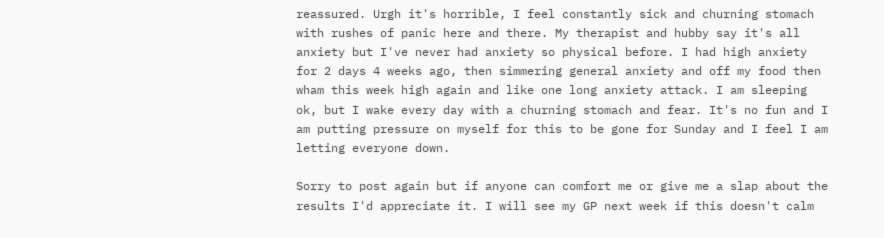reassured. Urgh it's horrible, I feel constantly sick and churning stomach with rushes of panic here and there. My therapist and hubby say it's all anxiety but I've never had anxiety so physical before. I had high anxiety for 2 days 4 weeks ago, then simmering general anxiety and off my food then wham this week high again and like one long anxiety attack. I am sleeping ok, but I wake every day with a churning stomach and fear. It's no fun and I am putting pressure on myself for this to be gone for Sunday and I feel I am letting everyone down.

Sorry to post again but if anyone can comfort me or give me a slap about the results I'd appreciate it. I will see my GP next week if this doesn't calm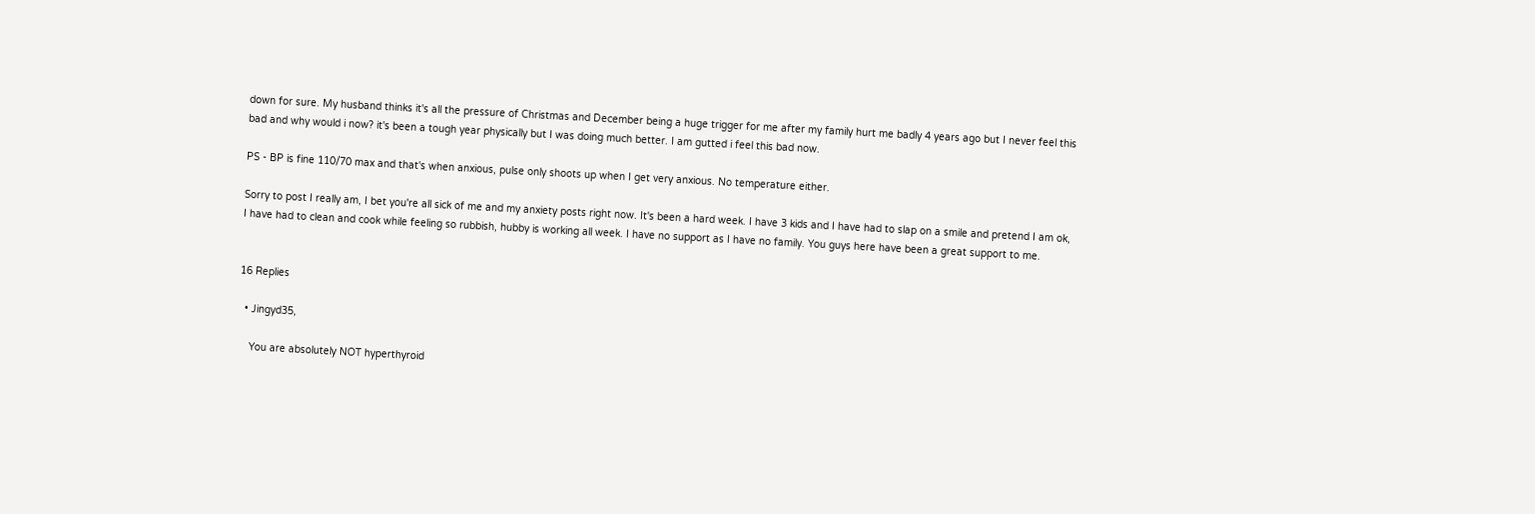down for sure. My husband thinks it's all the pressure of Christmas and December being a huge trigger for me after my family hurt me badly 4 years ago but I never feel this bad and why would i now? it's been a tough year physically but I was doing much better. I am gutted i feel this bad now.

PS - BP is fine 110/70 max and that's when anxious, pulse only shoots up when I get very anxious. No temperature either.

Sorry to post I really am, I bet you're all sick of me and my anxiety posts right now. It's been a hard week. I have 3 kids and I have had to slap on a smile and pretend I am ok, I have had to clean and cook while feeling so rubbish, hubby is working all week. I have no support as I have no family. You guys here have been a great support to me.


16 Replies

  • Jingyd35,

    You are absolutely NOT hyperthyroid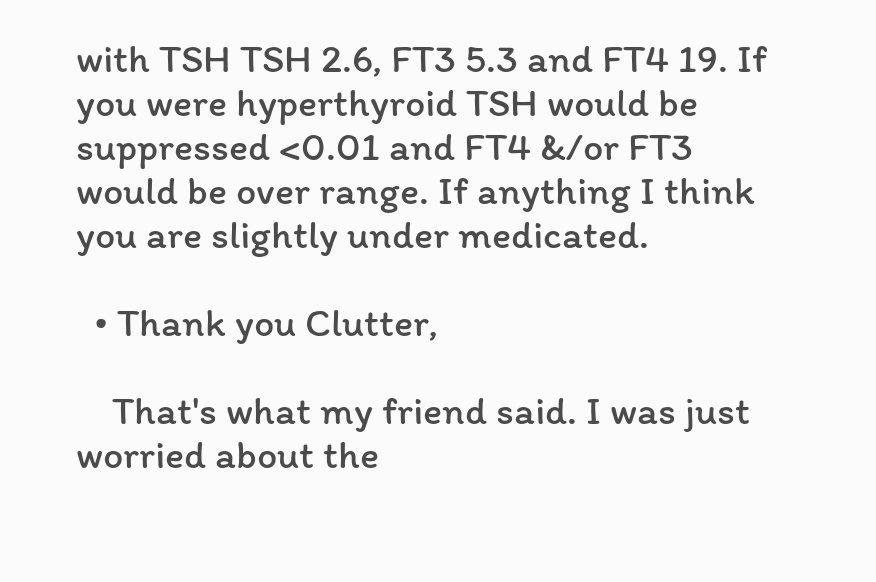with TSH TSH 2.6, FT3 5.3 and FT4 19. If you were hyperthyroid TSH would be suppressed <0.01 and FT4 &/or FT3 would be over range. If anything I think you are slightly under medicated.

  • Thank you Clutter,

    That's what my friend said. I was just worried about the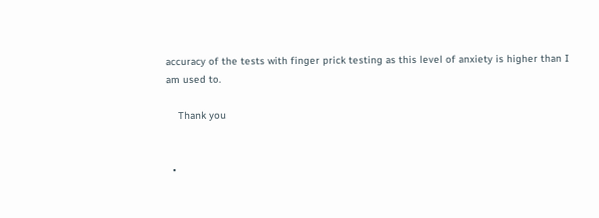accuracy of the tests with finger prick testing as this level of anxiety is higher than I am used to.

    Thank you


  •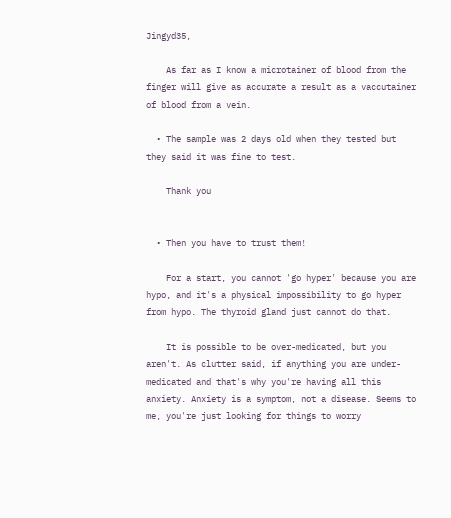Jingyd35,

    As far as I know a microtainer of blood from the finger will give as accurate a result as a vaccutainer of blood from a vein.

  • The sample was 2 days old when they tested but they said it was fine to test.

    Thank you


  • Then you have to trust them!

    For a start, you cannot 'go hyper' because you are hypo, and it's a physical impossibility to go hyper from hypo. The thyroid gland just cannot do that.

    It is possible to be over-medicated, but you aren't. As clutter said, if anything you are under-medicated and that's why you're having all this anxiety. Anxiety is a symptom, not a disease. Seems to me, you're just looking for things to worry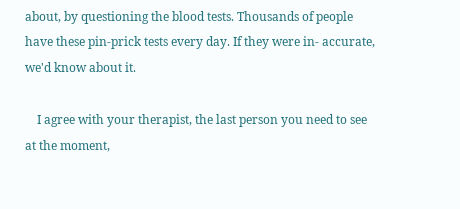about, by questioning the blood tests. Thousands of people have these pin-prick tests every day. If they were in- accurate, we'd know about it.

    I agree with your therapist, the last person you need to see at the moment,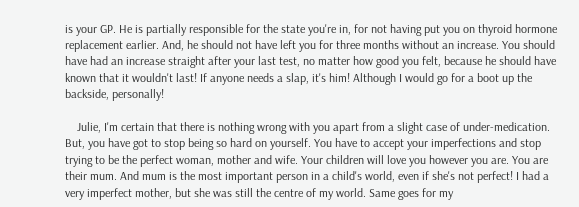is your GP. He is partially responsible for the state you're in, for not having put you on thyroid hormone replacement earlier. And, he should not have left you for three months without an increase. You should have had an increase straight after your last test, no matter how good you felt, because he should have known that it wouldn't last! If anyone needs a slap, it's him! Although I would go for a boot up the backside, personally!

    Julie, I'm certain that there is nothing wrong with you apart from a slight case of under-medication. But, you have got to stop being so hard on yourself. You have to accept your imperfections and stop trying to be the perfect woman, mother and wife. Your children will love you however you are. You are their mum. And mum is the most important person in a child's world, even if she's not perfect! I had a very imperfect mother, but she was still the centre of my world. Same goes for my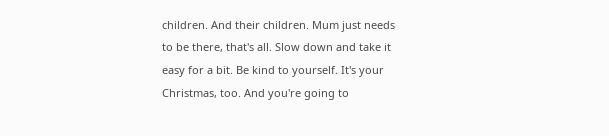children. And their children. Mum just needs to be there, that's all. Slow down and take it easy for a bit. Be kind to yourself. It's your Christmas, too. And you're going to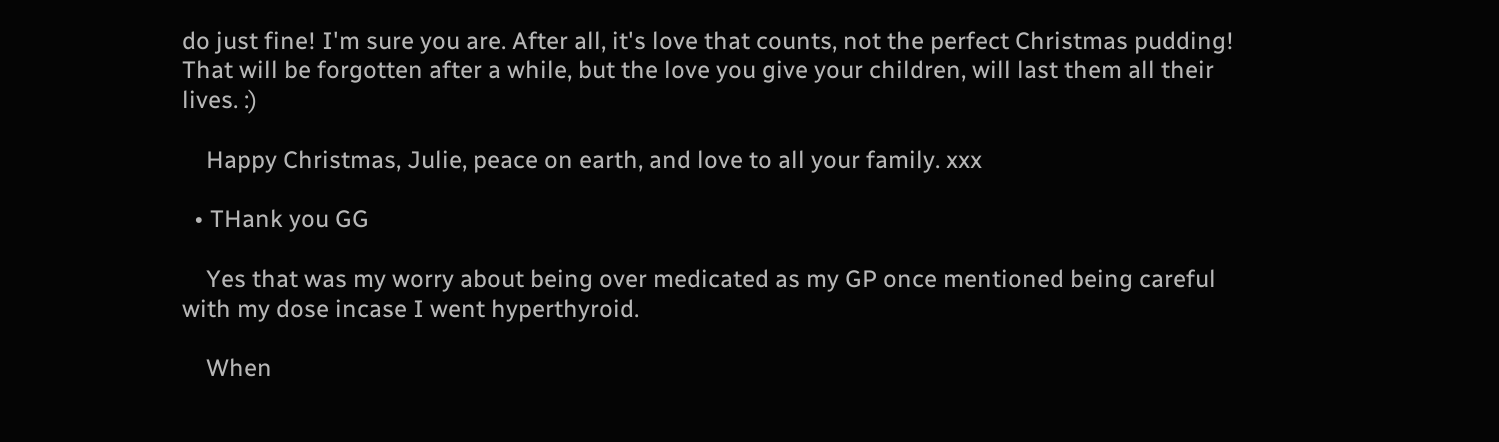do just fine! I'm sure you are. After all, it's love that counts, not the perfect Christmas pudding! That will be forgotten after a while, but the love you give your children, will last them all their lives. :)

    Happy Christmas, Julie, peace on earth, and love to all your family. xxx

  • THank you GG

    Yes that was my worry about being over medicated as my GP once mentioned being careful with my dose incase I went hyperthyroid.

    When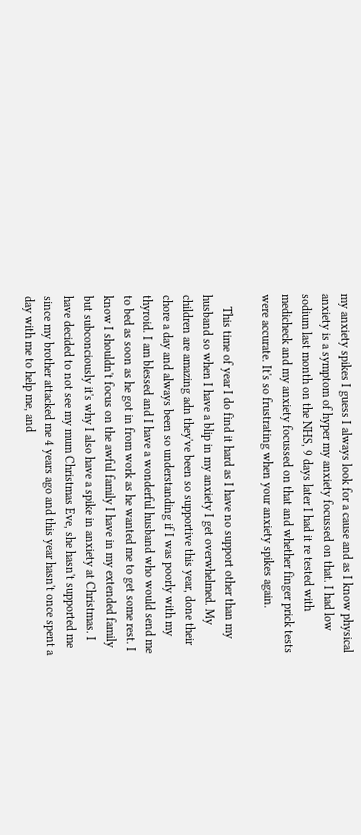my anxiety spikes I guess I always look for a cause and as I know physical anxiety is a symptom of hyper my anxiety focussed on that. I had low sodium last month on the NHS, 9 days later I had it re tested with medicheck and my anxiety focussed on that and whether finger prick tests were accurate. It's so frustrating when your anxiety spikes again.

    This time of year I do find it hard as I have no support other than my husband so when I have a blip in my anxiety I get overwhelmed. My children are amazing adn they've been so supportive this year, done their chore a day and always been so understanding if I was poorly with my thyroid. I am blessed and I have a wonderful husband who would send me to bed as soon as he got in from work as he wanted me to get some rest. I know I shouldn't focus on the awful family I have in my extended family but subconciously it's why I also have a spike in anxiety at Christmas. I have decided to not see my mum Christmas Eve, she hasn't supported me since my brother attacked me 4 years ago and this year hasn't once spent a day with me to help me, and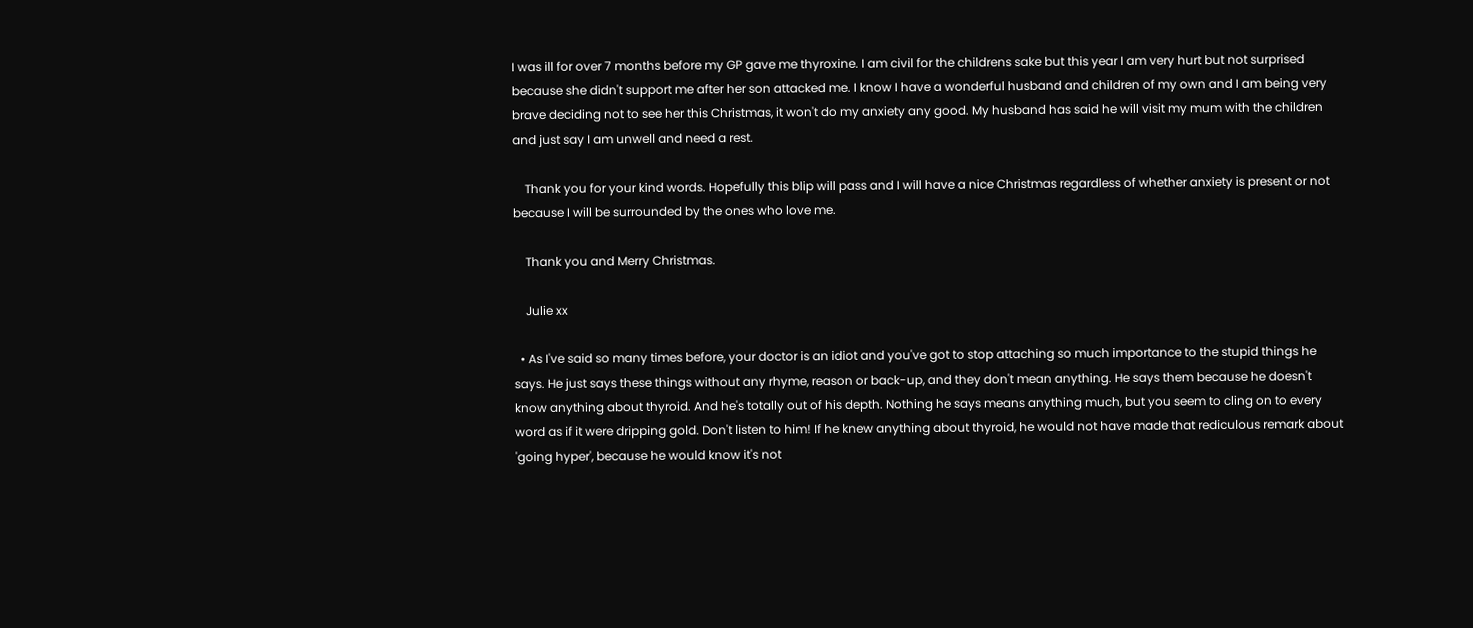I was ill for over 7 months before my GP gave me thyroxine. I am civil for the childrens sake but this year I am very hurt but not surprised because she didn't support me after her son attacked me. I know I have a wonderful husband and children of my own and I am being very brave deciding not to see her this Christmas, it won't do my anxiety any good. My husband has said he will visit my mum with the children and just say I am unwell and need a rest.

    Thank you for your kind words. Hopefully this blip will pass and I will have a nice Christmas regardless of whether anxiety is present or not because I will be surrounded by the ones who love me.

    Thank you and Merry Christmas.

    Julie xx

  • As I've said so many times before, your doctor is an idiot and you've got to stop attaching so much importance to the stupid things he says. He just says these things without any rhyme, reason or back-up, and they don't mean anything. He says them because he doesn't know anything about thyroid. And he's totally out of his depth. Nothing he says means anything much, but you seem to cling on to every word as if it were dripping gold. Don't listen to him! If he knew anything about thyroid, he would not have made that rediculous remark about 'going hyper', because he would know it's not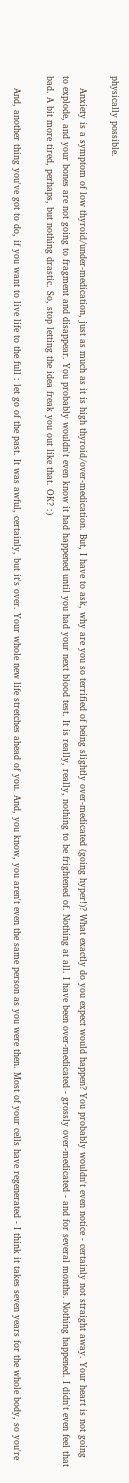physically possible.

    Anxiety is a symptom of low thyroid/under-medication, just as much as it is high thyroid/over-medication. But, I have to ask, why are you so terrified of being slightly over-medicated (going hyper!)? What exactly do you expect would happen? You probably wouldn't even notice - certainly not straight away. Your heart is not going to explode, and your bones are not going to fragment and disappear. You probably wouldn't even know it had happened until you had your next blood test. It is really, really, nothing to be frightened of. Nothing at all. I have been over-medicated - grossly over-medicated - and for several months. Nothing happened. I didn't even feel that bad. A bit more tired, perhaps, but nothing drastic. So, stop letting the idea freak you out like that. OK? :)

    And, another thing you've got to do, if you want to live life to the full : let go of the past. It was awful, certainly, but it's over. Your whole new life stretches ahead of you. And, you know, you aren't even the same person as you were then. Most of your cells have regenerated - I think it takes seven years for the whole body, so you're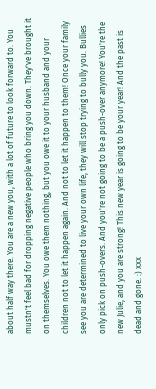about half way there. You are a new you, with a lot of future to look forward to. You mustn't feel bad for dropping negative people who bring you down. They've brought it on themselves. You owe them nothing, but you owe it to your husband and your children not to let it happen again. And not to let it happen to them! Once your family see you are determined to live your own life, they will stop trying to bully you. Bullies only pick on push-overs. And you're not going to be a push-over anymore! You're the new Julie, and you are strong! This new year is going to be your year! And the past is dead and gone. :) xxx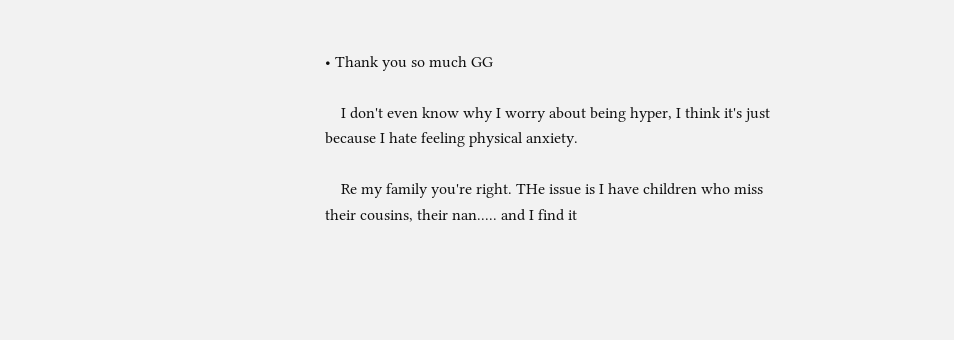• Thank you so much GG

    I don't even know why I worry about being hyper, I think it's just because I hate feeling physical anxiety.

    Re my family you're right. THe issue is I have children who miss their cousins, their nan..... and I find it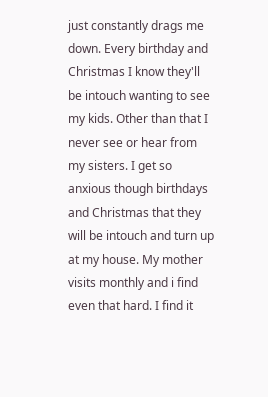just constantly drags me down. Every birthday and Christmas I know they'll be intouch wanting to see my kids. Other than that I never see or hear from my sisters. I get so anxious though birthdays and Christmas that they will be intouch and turn up at my house. My mother visits monthly and i find even that hard. I find it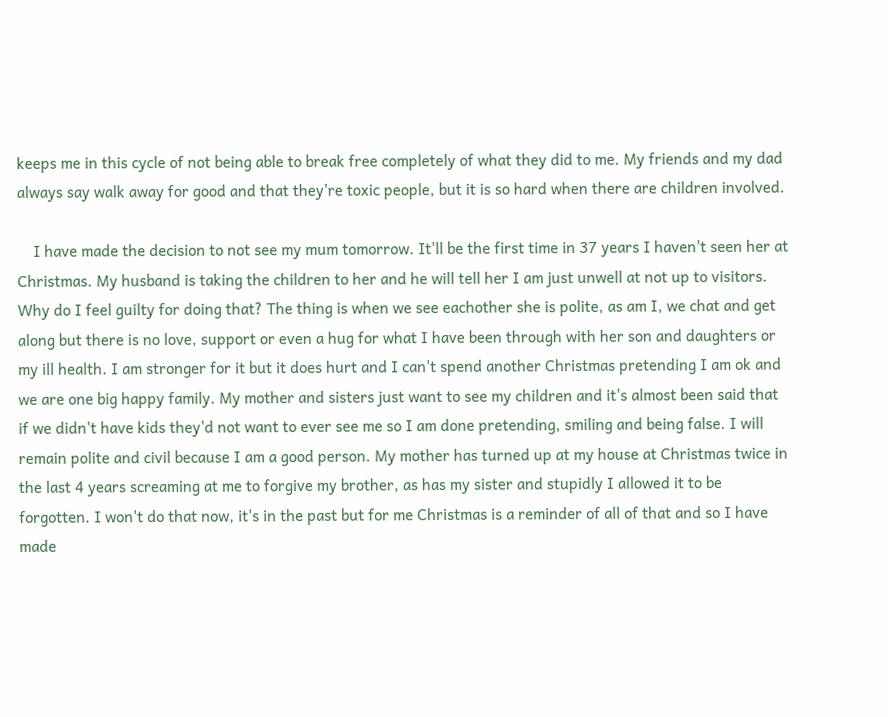keeps me in this cycle of not being able to break free completely of what they did to me. My friends and my dad always say walk away for good and that they're toxic people, but it is so hard when there are children involved.

    I have made the decision to not see my mum tomorrow. It'll be the first time in 37 years I haven't seen her at Christmas. My husband is taking the children to her and he will tell her I am just unwell at not up to visitors. Why do I feel guilty for doing that? The thing is when we see eachother she is polite, as am I, we chat and get along but there is no love, support or even a hug for what I have been through with her son and daughters or my ill health. I am stronger for it but it does hurt and I can't spend another Christmas pretending I am ok and we are one big happy family. My mother and sisters just want to see my children and it's almost been said that if we didn't have kids they'd not want to ever see me so I am done pretending, smiling and being false. I will remain polite and civil because I am a good person. My mother has turned up at my house at Christmas twice in the last 4 years screaming at me to forgive my brother, as has my sister and stupidly I allowed it to be forgotten. I won't do that now, it's in the past but for me Christmas is a reminder of all of that and so I have made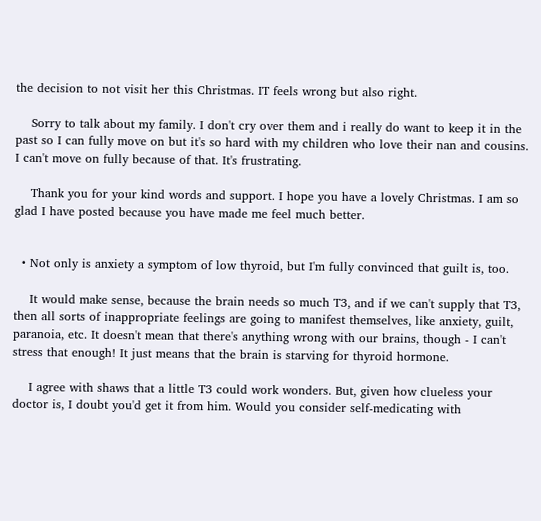the decision to not visit her this Christmas. IT feels wrong but also right.

    Sorry to talk about my family. I don't cry over them and i really do want to keep it in the past so I can fully move on but it's so hard with my children who love their nan and cousins. I can't move on fully because of that. It's frustrating.

    Thank you for your kind words and support. I hope you have a lovely Christmas. I am so glad I have posted because you have made me feel much better.


  • Not only is anxiety a symptom of low thyroid, but I'm fully convinced that guilt is, too.

    It would make sense, because the brain needs so much T3, and if we can't supply that T3, then all sorts of inappropriate feelings are going to manifest themselves, like anxiety, guilt, paranoia, etc. It doesn't mean that there's anything wrong with our brains, though - I can't stress that enough! It just means that the brain is starving for thyroid hormone.

    I agree with shaws that a little T3 could work wonders. But, given how clueless your doctor is, I doubt you'd get it from him. Would you consider self-medicating with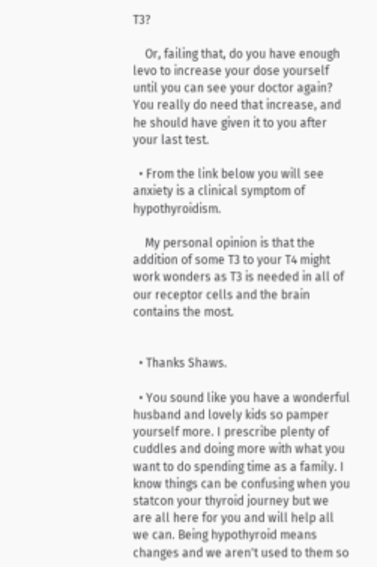T3?

    Or, failing that, do you have enough levo to increase your dose yourself until you can see your doctor again? You really do need that increase, and he should have given it to you after your last test.

  • From the link below you will see anxiety is a clinical symptom of hypothyroidism.

    My personal opinion is that the addition of some T3 to your T4 might work wonders as T3 is needed in all of our receptor cells and the brain contains the most.


  • Thanks Shaws.

  • You sound like you have a wonderful husband and lovely kids so pamper yourself more. I prescribe plenty of cuddles and doing more with what you want to do spending time as a family. I know things can be confusing when you statcon your thyroid journey but we are all here for you and will help all we can. Being hypothyroid means changes and we aren't used to them so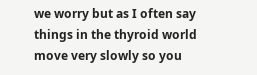we worry but as I often say things in the thyroid world move very slowly so you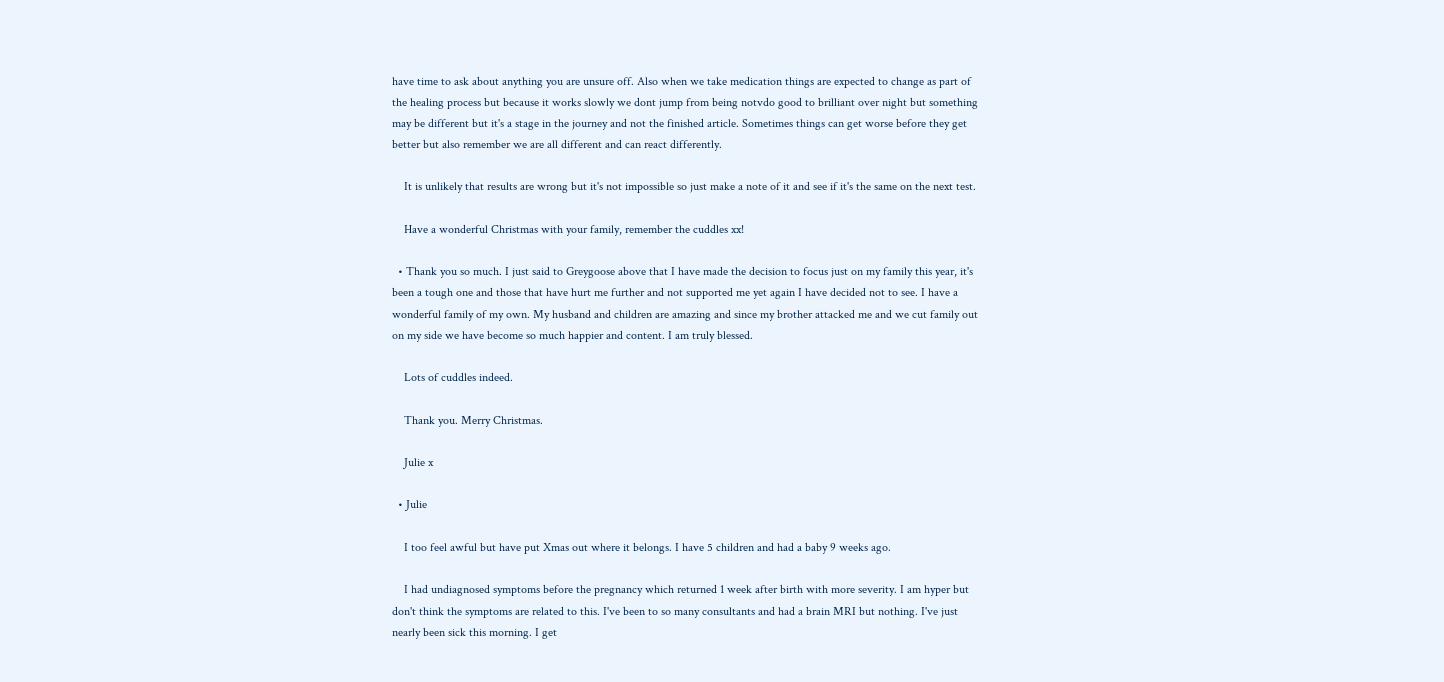have time to ask about anything you are unsure off. Also when we take medication things are expected to change as part of the healing process but because it works slowly we dont jump from being notvdo good to brilliant over night but something may be different but it's a stage in the journey and not the finished article. Sometimes things can get worse before they get better but also remember we are all different and can react differently.

    It is unlikely that results are wrong but it's not impossible so just make a note of it and see if it's the same on the next test.

    Have a wonderful Christmas with your family, remember the cuddles xx!

  • Thank you so much. I just said to Greygoose above that I have made the decision to focus just on my family this year, it's been a tough one and those that have hurt me further and not supported me yet again I have decided not to see. I have a wonderful family of my own. My husband and children are amazing and since my brother attacked me and we cut family out on my side we have become so much happier and content. I am truly blessed.

    Lots of cuddles indeed.

    Thank you. Merry Christmas.

    Julie x

  • Julie

    I too feel awful but have put Xmas out where it belongs. I have 5 children and had a baby 9 weeks ago.

    I had undiagnosed symptoms before the pregnancy which returned 1 week after birth with more severity. I am hyper but don't think the symptoms are related to this. I've been to so many consultants and had a brain MRI but nothing. I've just nearly been sick this morning. I get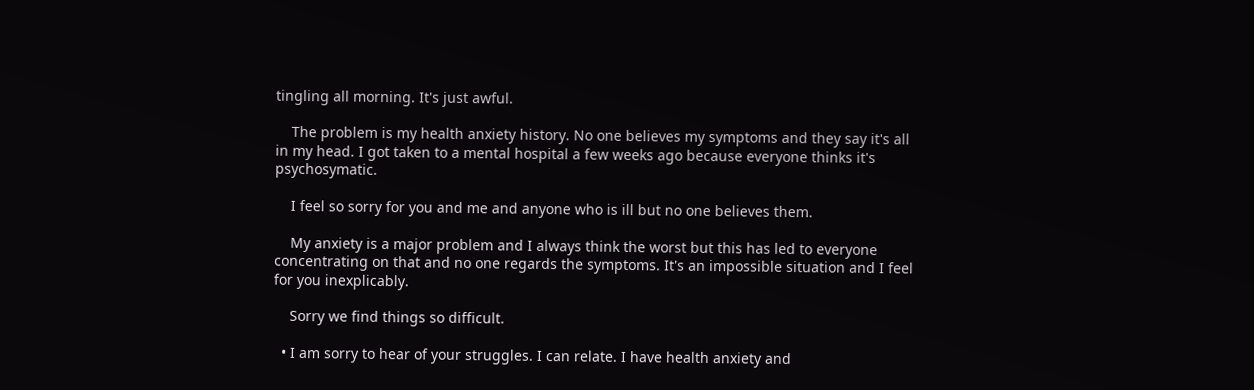tingling all morning. It's just awful.

    The problem is my health anxiety history. No one believes my symptoms and they say it's all in my head. I got taken to a mental hospital a few weeks ago because everyone thinks it's psychosymatic.

    I feel so sorry for you and me and anyone who is ill but no one believes them.

    My anxiety is a major problem and I always think the worst but this has led to everyone concentrating on that and no one regards the symptoms. It's an impossible situation and I feel for you inexplicably.

    Sorry we find things so difficult.

  • I am sorry to hear of your struggles. I can relate. I have health anxiety and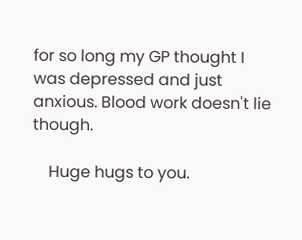for so long my GP thought I was depressed and just anxious. Blood work doesn't lie though.

    Huge hugs to you.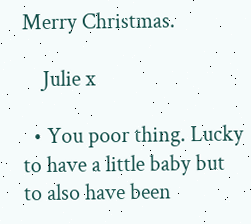Merry Christmas.

    Julie x

  • You poor thing. Lucky to have a little baby but to also have been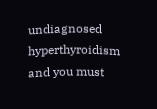undiagnosed hyperthyroidism and you must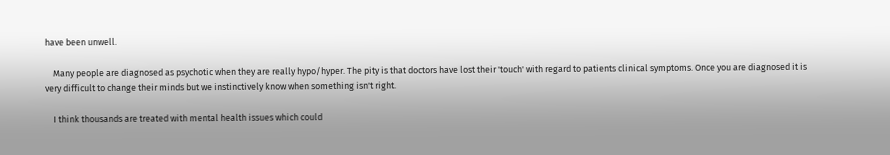have been unwell.

    Many people are diagnosed as psychotic when they are really hypo/hyper. The pity is that doctors have lost their 'touch' with regard to patients clinical symptoms. Once you are diagnosed it is very difficult to change their minds but we instinctively know when something isn't right.

    I think thousands are treated with mental health issues which could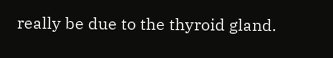really be due to the thyroid gland.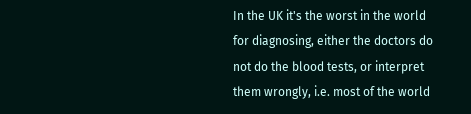In the UK it's the worst in the world for diagnosing, either the doctors do not do the blood tests, or interpret them wrongly, i.e. most of the world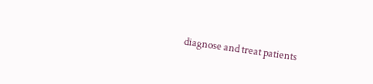diagnose and treat patients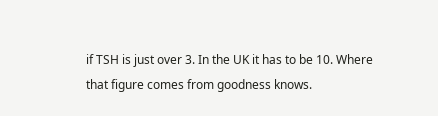if TSH is just over 3. In the UK it has to be 10. Where that figure comes from goodness knows.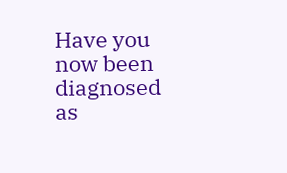Have you now been diagnosed as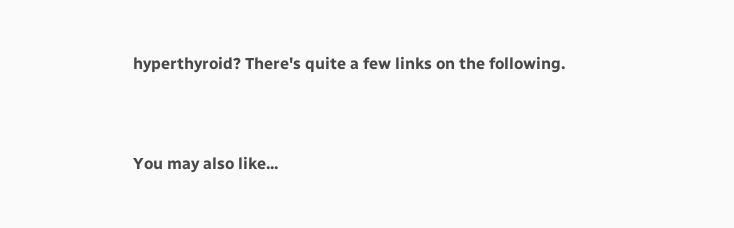hyperthyroid? There's quite a few links on the following.


You may also like...